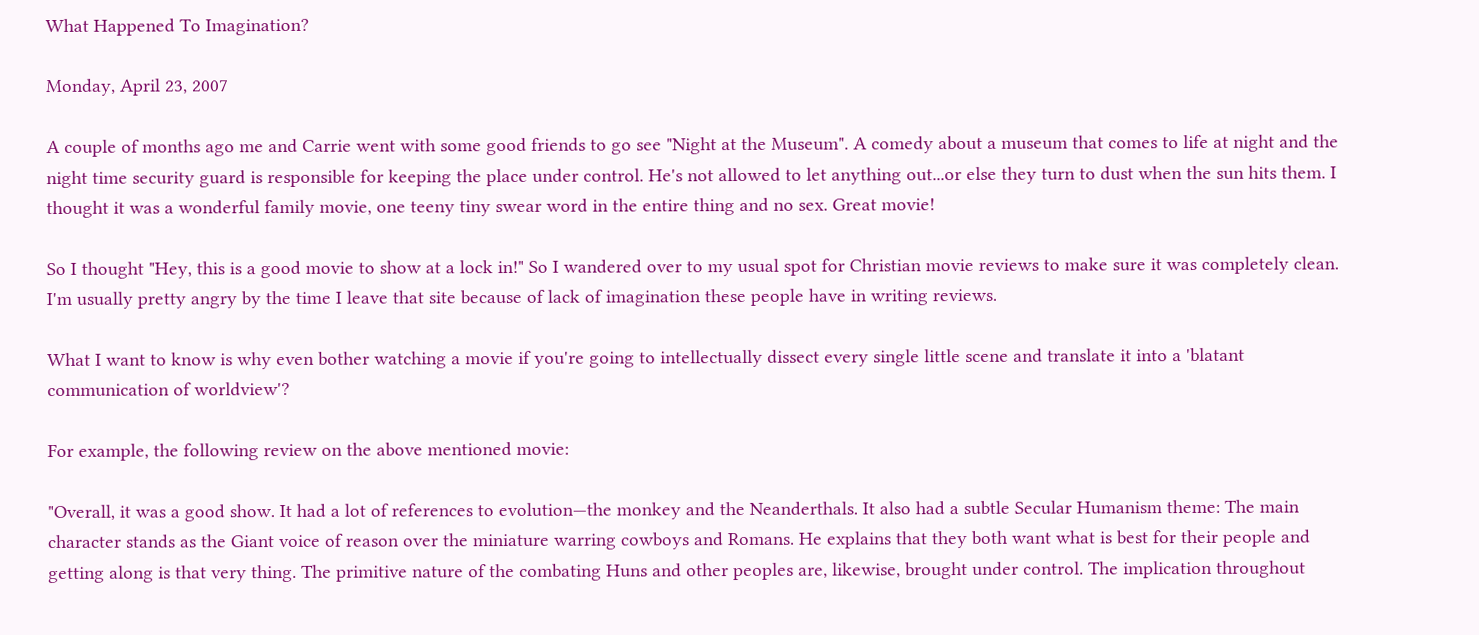What Happened To Imagination?

Monday, April 23, 2007

A couple of months ago me and Carrie went with some good friends to go see "Night at the Museum". A comedy about a museum that comes to life at night and the night time security guard is responsible for keeping the place under control. He's not allowed to let anything out...or else they turn to dust when the sun hits them. I thought it was a wonderful family movie, one teeny tiny swear word in the entire thing and no sex. Great movie!

So I thought "Hey, this is a good movie to show at a lock in!" So I wandered over to my usual spot for Christian movie reviews to make sure it was completely clean. I'm usually pretty angry by the time I leave that site because of lack of imagination these people have in writing reviews.

What I want to know is why even bother watching a movie if you're going to intellectually dissect every single little scene and translate it into a 'blatant communication of worldview'?

For example, the following review on the above mentioned movie:

"Overall, it was a good show. It had a lot of references to evolution—the monkey and the Neanderthals. It also had a subtle Secular Humanism theme: The main character stands as the Giant voice of reason over the miniature warring cowboys and Romans. He explains that they both want what is best for their people and getting along is that very thing. The primitive nature of the combating Huns and other peoples are, likewise, brought under control. The implication throughout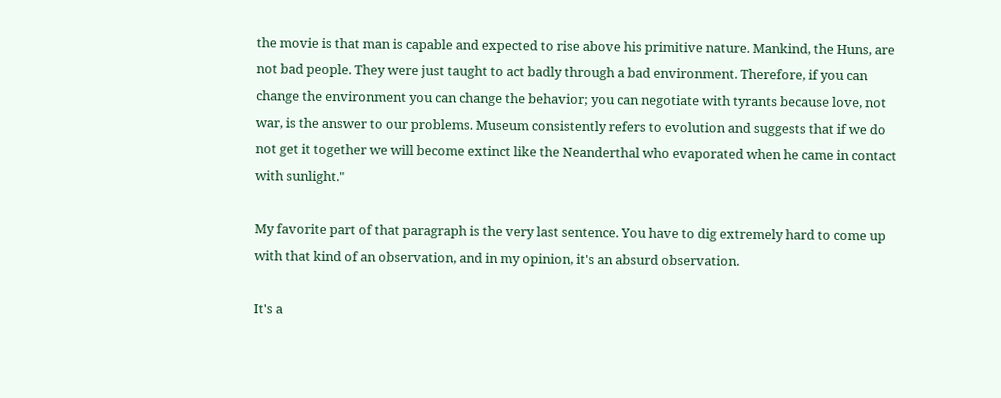the movie is that man is capable and expected to rise above his primitive nature. Mankind, the Huns, are not bad people. They were just taught to act badly through a bad environment. Therefore, if you can change the environment you can change the behavior; you can negotiate with tyrants because love, not war, is the answer to our problems. Museum consistently refers to evolution and suggests that if we do not get it together we will become extinct like the Neanderthal who evaporated when he came in contact with sunlight."

My favorite part of that paragraph is the very last sentence. You have to dig extremely hard to come up with that kind of an observation, and in my opinion, it's an absurd observation.

It's a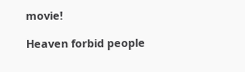movie!

Heaven forbid people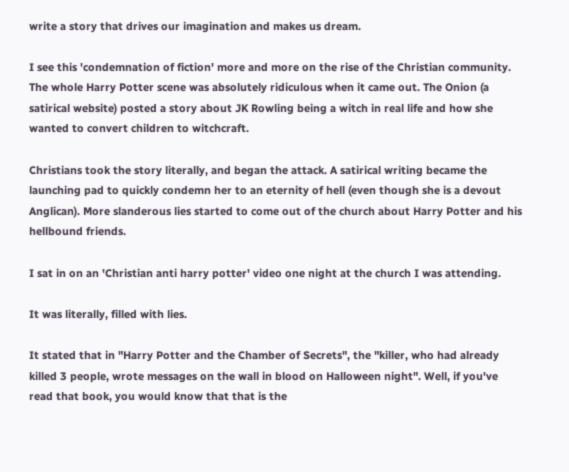write a story that drives our imagination and makes us dream.

I see this 'condemnation of fiction' more and more on the rise of the Christian community. The whole Harry Potter scene was absolutely ridiculous when it came out. The Onion (a satirical website) posted a story about JK Rowling being a witch in real life and how she wanted to convert children to witchcraft.

Christians took the story literally, and began the attack. A satirical writing became the launching pad to quickly condemn her to an eternity of hell (even though she is a devout Anglican). More slanderous lies started to come out of the church about Harry Potter and his hellbound friends.

I sat in on an 'Christian anti harry potter' video one night at the church I was attending.

It was literally, filled with lies.

It stated that in "Harry Potter and the Chamber of Secrets", the "killer, who had already killed 3 people, wrote messages on the wall in blood on Halloween night". Well, if you've read that book, you would know that that is the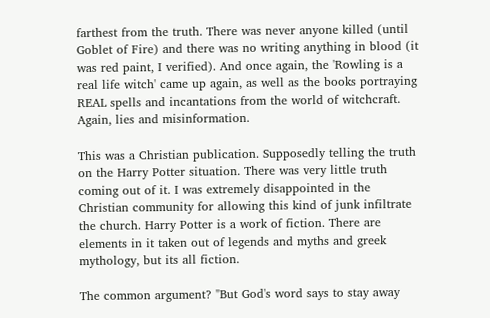farthest from the truth. There was never anyone killed (until Goblet of Fire) and there was no writing anything in blood (it was red paint, I verified). And once again, the 'Rowling is a real life witch' came up again, as well as the books portraying REAL spells and incantations from the world of witchcraft. Again, lies and misinformation.

This was a Christian publication. Supposedly telling the truth on the Harry Potter situation. There was very little truth coming out of it. I was extremely disappointed in the Christian community for allowing this kind of junk infiltrate the church. Harry Potter is a work of fiction. There are elements in it taken out of legends and myths and greek mythology, but its all fiction.

The common argument? "But God's word says to stay away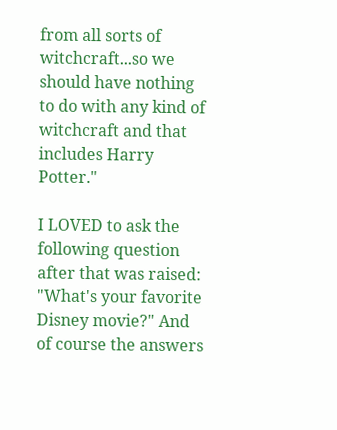from all sorts of witchcraft...so we should have nothing to do with any kind of witchcraft and that includes Harry Potter."

I LOVED to ask the following question after that was raised: "What's your favorite Disney movie?" And of course the answers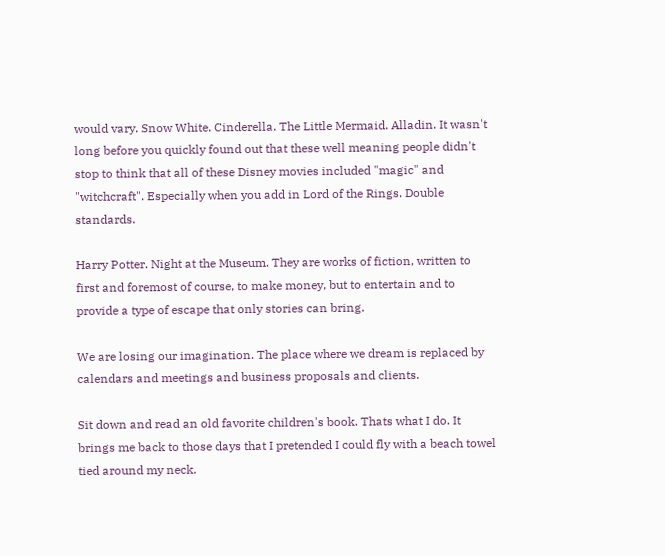would vary. Snow White. Cinderella. The Little Mermaid. Alladin. It wasn't long before you quickly found out that these well meaning people didn't stop to think that all of these Disney movies included "magic" and "witchcraft". Especially when you add in Lord of the Rings. Double standards.

Harry Potter. Night at the Museum. They are works of fiction, written to first and foremost of course, to make money, but to entertain and to provide a type of escape that only stories can bring.

We are losing our imagination. The place where we dream is replaced by calendars and meetings and business proposals and clients.

Sit down and read an old favorite children's book. Thats what I do. It brings me back to those days that I pretended I could fly with a beach towel tied around my neck.